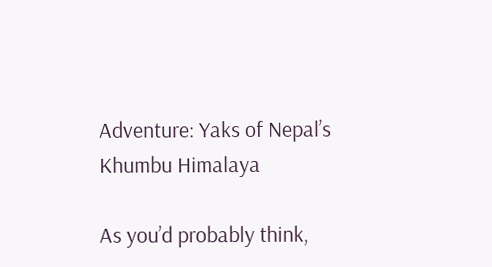Adventure: Yaks of Nepal’s Khumbu Himalaya

As you’d probably think,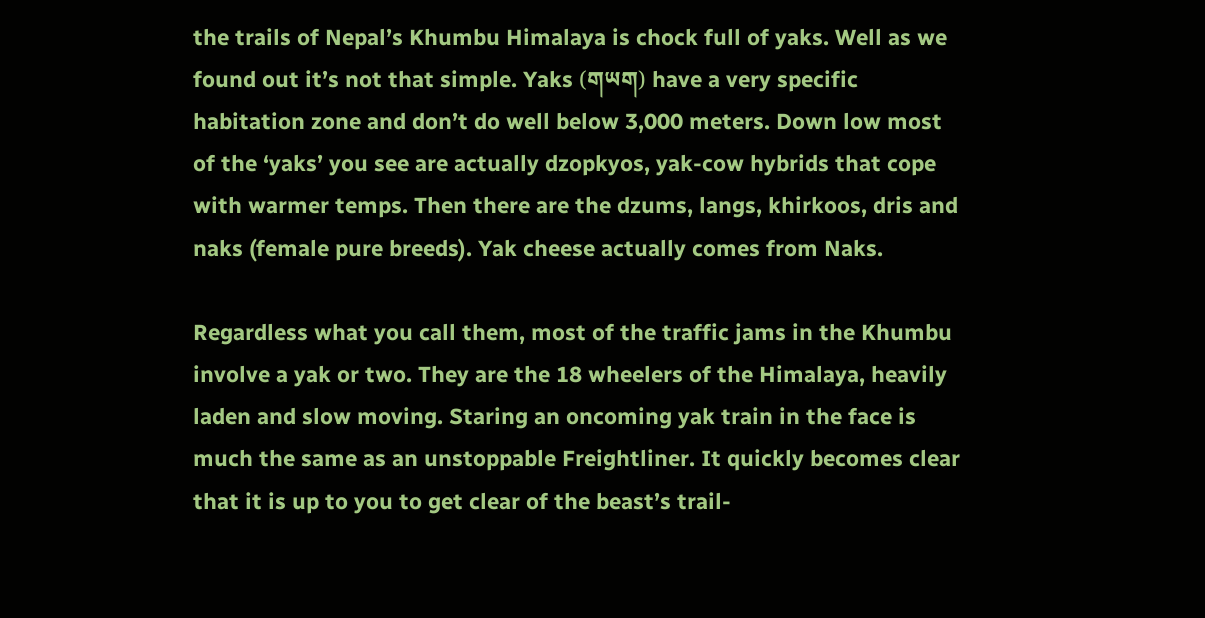the trails of Nepal’s Khumbu Himalaya is chock full of yaks. Well as we found out it’s not that simple. Yaks (གཡག) have a very specific habitation zone and don’t do well below 3,000 meters. Down low most of the ‘yaks’ you see are actually dzopkyos, yak-cow hybrids that cope with warmer temps. Then there are the dzums, langs, khirkoos, dris and naks (female pure breeds). Yak cheese actually comes from Naks.

Regardless what you call them, most of the traffic jams in the Khumbu involve a yak or two. They are the 18 wheelers of the Himalaya, heavily laden and slow moving. Staring an oncoming yak train in the face is much the same as an unstoppable Freightliner. It quickly becomes clear that it is up to you to get clear of the beast’s trail-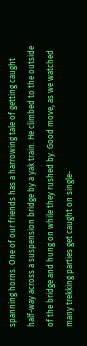spanning horns. One of our friends has a harrowing tale of getting caught half-way across a suspension bridge by a yak train. He climbed to the outside of the bridge and hung on while they rushed by. Good move, as we watched many trekking parties get caught on single-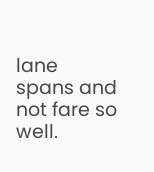lane spans and not fare so well.